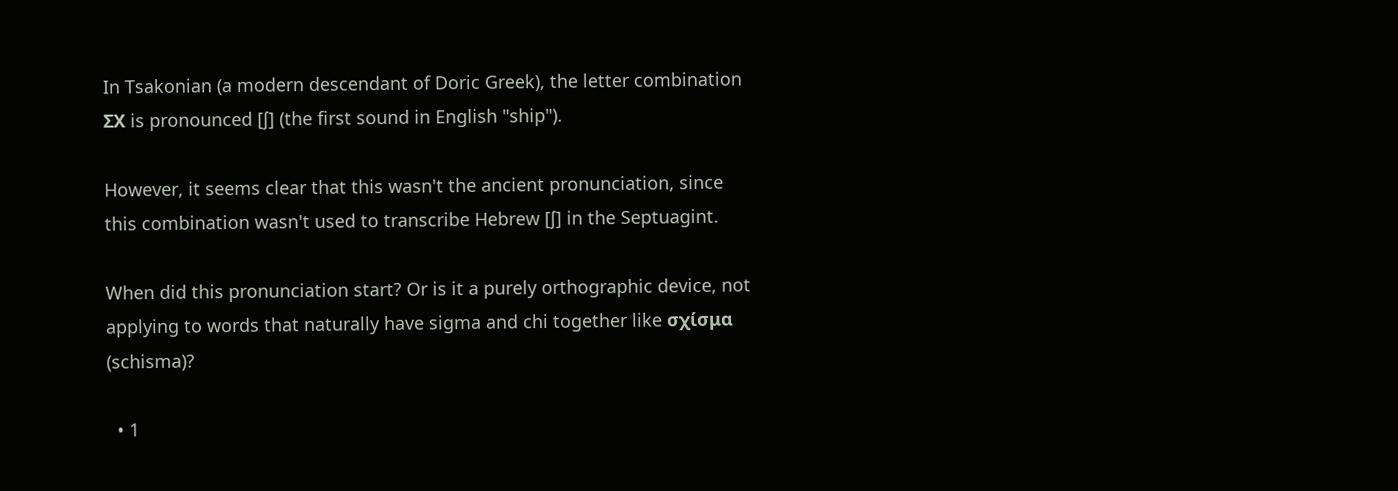In Tsakonian (a modern descendant of Doric Greek), the letter combination ΣΧ is pronounced [ʃ] (the first sound in English "ship").

However, it seems clear that this wasn't the ancient pronunciation, since this combination wasn't used to transcribe Hebrew [ʃ] in the Septuagint.

When did this pronunciation start? Or is it a purely orthographic device, not applying to words that naturally have sigma and chi together like σχίσμα (schisma)?

  • 1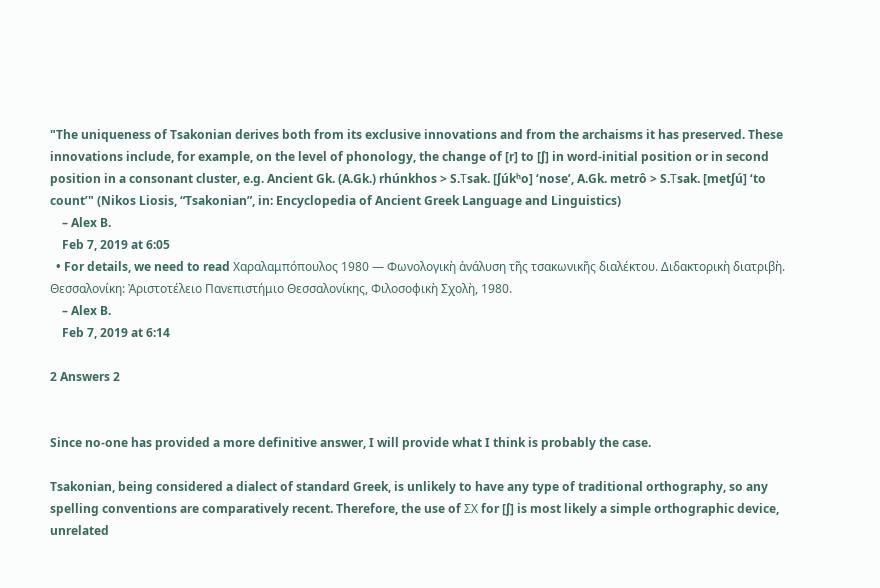"The uniqueness of Tsakonian derives both from its exclusive innovations and from the archaisms it has preserved. These innovations include, for example, on the level of phonology, the change of [r] to [ʃ] in word-initial position or in second position in a consonant cluster, e.g. Ancient Gk. (A.Gk.) rhúnkhos > S.Τsak. [ʃúkʰo] ‘nose’, A.Gk. metrô > S.Τsak. [metʃú] ‘to count’" (Nikos Liosis, “Tsakonian”, in: Encyclopedia of Ancient Greek Language and Linguistics)
    – Alex B.
    Feb 7, 2019 at 6:05
  • For details, we need to read Χαραλαμπόπουλος 1980 — Φωνολογικὴ ἀνάλυση τῆς τσακωνικῆς διαλέκτου. Διδακτορικὴ διατριβὴ. Θεσσαλονίκη: Ἀριστοτέλειο Πανεπιστήμιο Θεσσαλονίκης, Φιλοσοφικὴ Σχολὴ, 1980.
    – Alex B.
    Feb 7, 2019 at 6:14

2 Answers 2


Since no-one has provided a more definitive answer, I will provide what I think is probably the case.

Tsakonian, being considered a dialect of standard Greek, is unlikely to have any type of traditional orthography, so any spelling conventions are comparatively recent. Therefore, the use of ΣΧ for [ʃ] is most likely a simple orthographic device, unrelated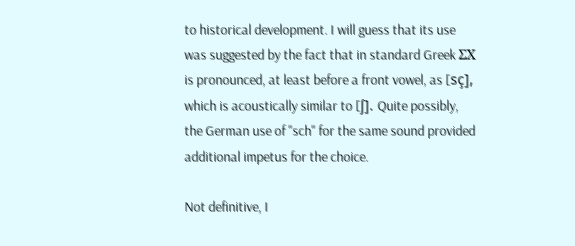to historical development. I will guess that its use was suggested by the fact that in standard Greek ΣΧ is pronounced, at least before a front vowel, as [sç], which is acoustically similar to [ʃ]. Quite possibly, the German use of "sch" for the same sound provided additional impetus for the choice.

Not definitive, I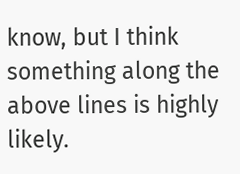know, but I think something along the above lines is highly likely.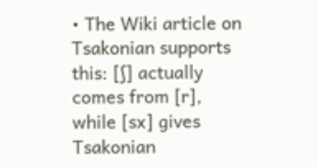• The Wiki article on Tsakonian supports this: [ʃ] actually comes from [r], while [sx] gives Tsakonian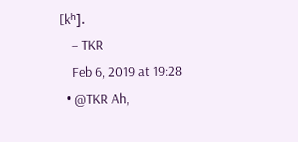[kʰ].
    – TKR
    Feb 6, 2019 at 19:28
  • @TKR Ah,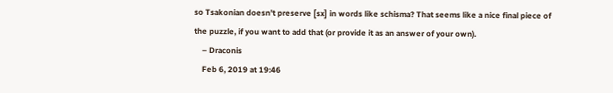so Tsakonian doesn't preserve [sx] in words like schisma? That seems like a nice final piece of the puzzle, if you want to add that (or provide it as an answer of your own).
    – Draconis
    Feb 6, 2019 at 19:46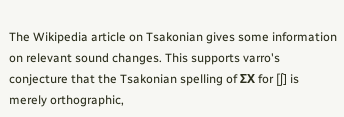The Wikipedia article on Tsakonian gives some information on relevant sound changes. This supports varro's conjecture that the Tsakonian spelling of ΣΧ for [ʃ] is merely orthographic,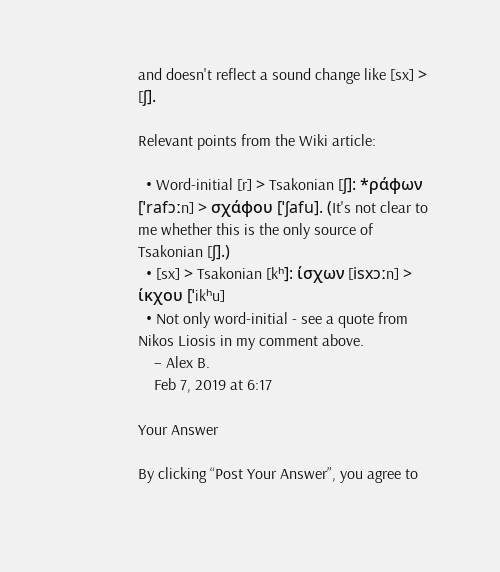and doesn't reflect a sound change like [sx] > [ʃ].

Relevant points from the Wiki article:

  • Word-initial [r] > Tsakonian [ʃ]: *ράφων [ˈrafɔːn] > σχάφου [ˈʃafu]. (It's not clear to me whether this is the only source of Tsakonian [ʃ].)
  • [sx] > Tsakonian [kʰ]: ίσχων [isxɔːn] > ίκχου [ˈikʰu]
  • Not only word-initial - see a quote from Nikos Liosis in my comment above.
    – Alex B.
    Feb 7, 2019 at 6:17

Your Answer

By clicking “Post Your Answer”, you agree to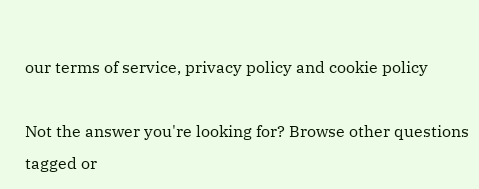our terms of service, privacy policy and cookie policy

Not the answer you're looking for? Browse other questions tagged or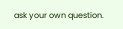ask your own question.